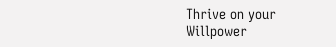Thrive on your Willpower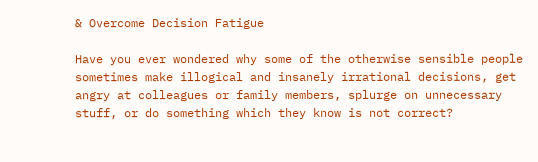& Overcome Decision Fatigue

Have you ever wondered why some of the otherwise sensible people sometimes make illogical and insanely irrational decisions, get angry at colleagues or family members, splurge on unnecessary stuff, or do something which they know is not correct?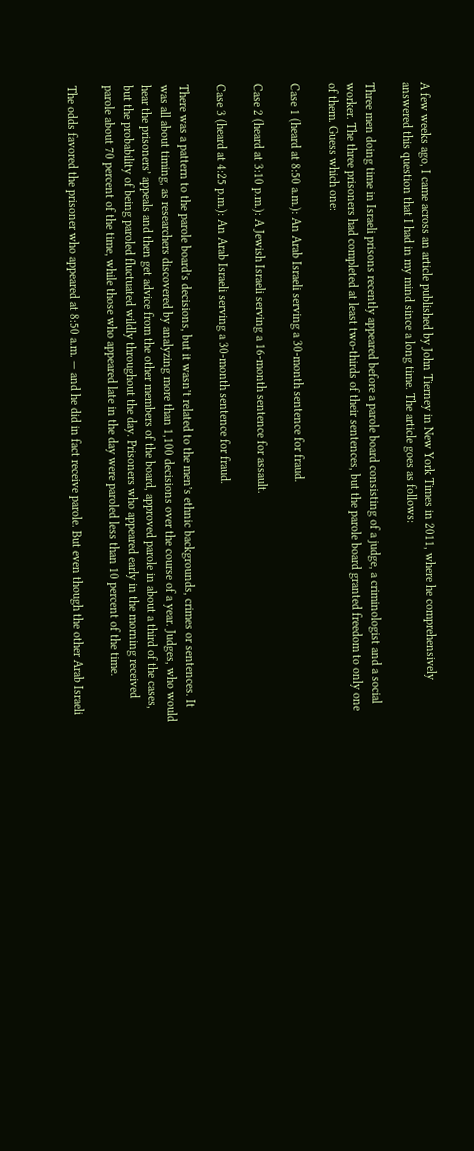A few weeks ago, I came across an article published by John Tierney in New York Times in 2011, where he comprehensively answered this question that I had in my mind since a long time. The article goes as follows:

Three men doing time in Israeli prisons recently appeared before a parole board consisting of a judge, a criminologist and a social worker. The three prisoners had completed at least two-thirds of their sentences, but the parole board granted freedom to only one of them. Guess which one:

Case 1 (heard at 8:50 a.m.): An Arab Israeli serving a 30-month sentence for fraud.

Case 2 (heard at 3:10 p.m.): A Jewish Israeli serving a 16-month sentence for assault.

Case 3 (heard at 4:25 p.m.): An Arab Israeli serving a 30-month sentence for fraud.

There was a pattern to the parole board’s decisions, but it wasn’t related to the men’s ethnic backgrounds, crimes or sentences. It was all about timing, as researchers discovered by analyzing more than 1,100 decisions over the course of a year. Judges, who would hear the prisoners’ appeals and then get advice from the other members of the board, approved parole in about a third of the cases, but the probability of being paroled fluctuated wildly throughout the day. Prisoners who appeared early in the morning received parole about 70 percent of the time, while those who appeared late in the day were paroled less than 10 percent of the time.

The odds favored the prisoner who appeared at 8:50 a.m. — and he did in fact receive parole. But even though the other Arab Israeli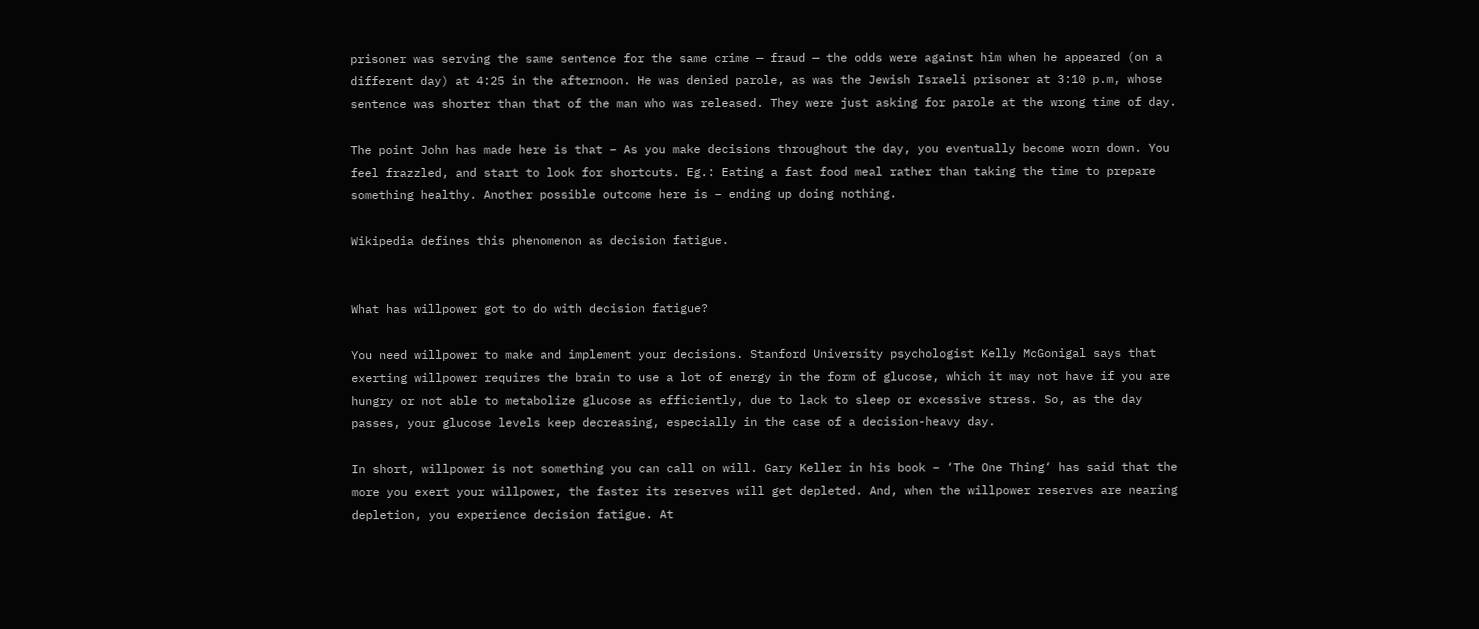prisoner was serving the same sentence for the same crime — fraud — the odds were against him when he appeared (on a different day) at 4:25 in the afternoon. He was denied parole, as was the Jewish Israeli prisoner at 3:10 p.m, whose sentence was shorter than that of the man who was released. They were just asking for parole at the wrong time of day.

The point John has made here is that – As you make decisions throughout the day, you eventually become worn down. You feel frazzled, and start to look for shortcuts. Eg.: Eating a fast food meal rather than taking the time to prepare something healthy. Another possible outcome here is – ending up doing nothing.

Wikipedia defines this phenomenon as decision fatigue.


What has willpower got to do with decision fatigue?

You need willpower to make and implement your decisions. Stanford University psychologist Kelly McGonigal says that exerting willpower requires the brain to use a lot of energy in the form of glucose, which it may not have if you are hungry or not able to metabolize glucose as efficiently, due to lack to sleep or excessive stress. So, as the day passes, your glucose levels keep decreasing, especially in the case of a decision-heavy day.

In short, willpower is not something you can call on will. Gary Keller in his book – ‘The One Thing‘ has said that the more you exert your willpower, the faster its reserves will get depleted. And, when the willpower reserves are nearing depletion, you experience decision fatigue. At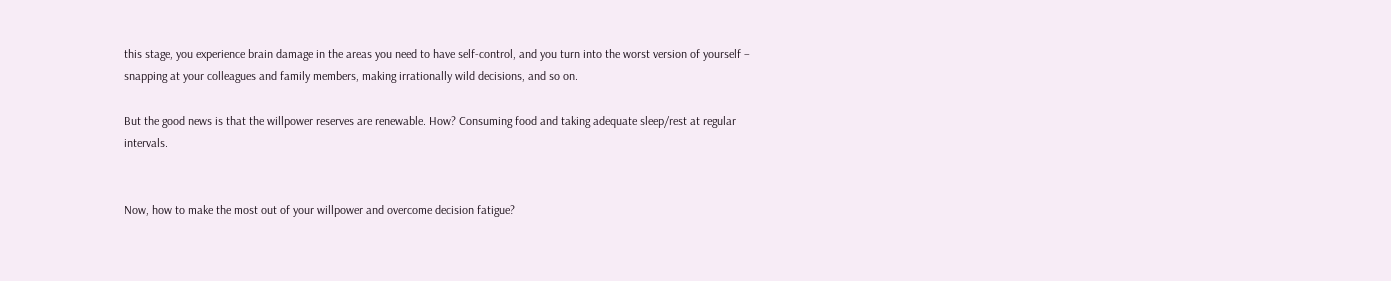this stage, you experience brain damage in the areas you need to have self-control, and you turn into the worst version of yourself – snapping at your colleagues and family members, making irrationally wild decisions, and so on.

But the good news is that the willpower reserves are renewable. How? Consuming food and taking adequate sleep/rest at regular intervals.


Now, how to make the most out of your willpower and overcome decision fatigue?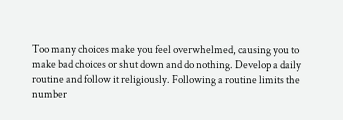Too many choices make you feel overwhelmed, causing you to make bad choices or shut down and do nothing. Develop a daily routine and follow it religiously. Following a routine limits the number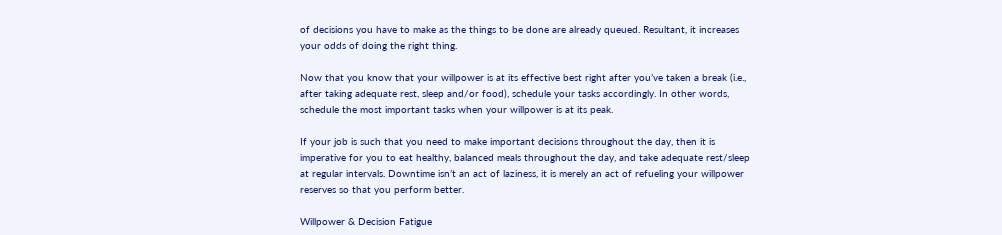of decisions you have to make as the things to be done are already queued. Resultant, it increases your odds of doing the right thing.

Now that you know that your willpower is at its effective best right after you’ve taken a break (i.e., after taking adequate rest, sleep and/or food), schedule your tasks accordingly. In other words, schedule the most important tasks when your willpower is at its peak.

If your job is such that you need to make important decisions throughout the day, then it is imperative for you to eat healthy, balanced meals throughout the day, and take adequate rest/sleep at regular intervals. Downtime isn’t an act of laziness, it is merely an act of refueling your willpower reserves so that you perform better.

Willpower & Decision Fatigue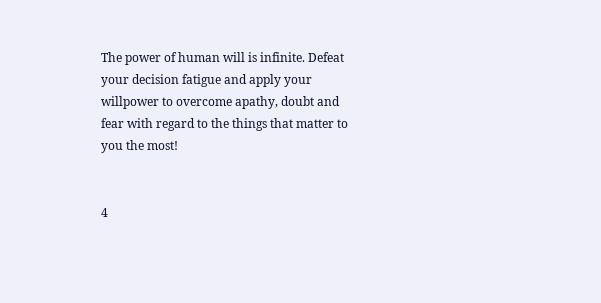The power of human will is infinite. Defeat your decision fatigue and apply your willpower to overcome apathy, doubt and fear with regard to the things that matter to you the most!


4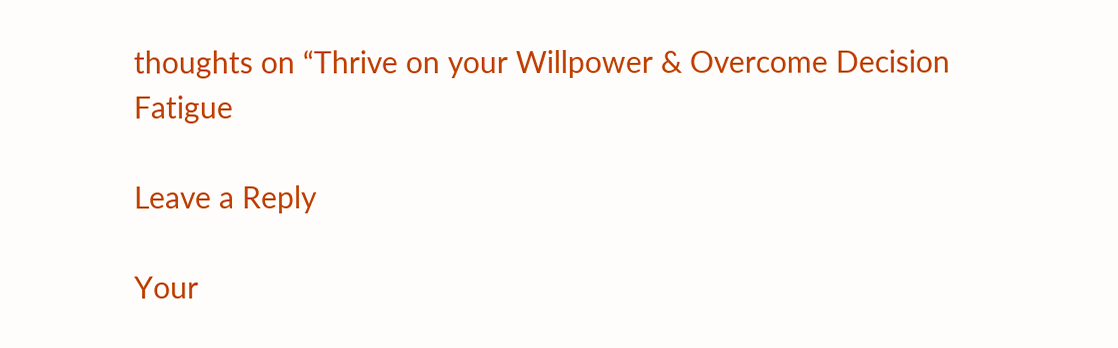thoughts on “Thrive on your Willpower & Overcome Decision Fatigue

Leave a Reply

Your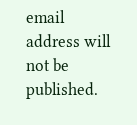email address will not be published.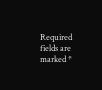Required fields are marked *